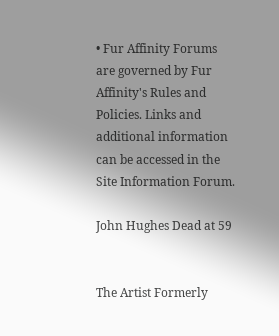• Fur Affinity Forums are governed by Fur Affinity's Rules and Policies. Links and additional information can be accessed in the Site Information Forum.

John Hughes Dead at 59


The Artist Formerly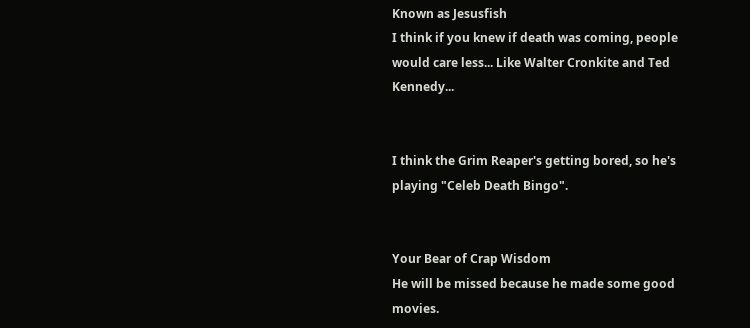Known as Jesusfish
I think if you knew if death was coming, people would care less... Like Walter Cronkite and Ted Kennedy...


I think the Grim Reaper's getting bored, so he's playing "Celeb Death Bingo".


Your Bear of Crap Wisdom
He will be missed because he made some good movies.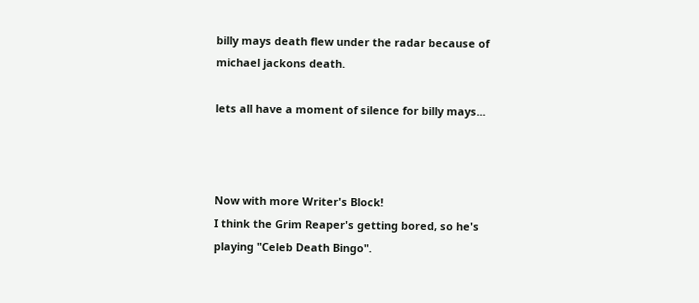billy mays death flew under the radar because of michael jackons death.

lets all have a moment of silence for billy mays...



Now with more Writer's Block!
I think the Grim Reaper's getting bored, so he's playing "Celeb Death Bingo".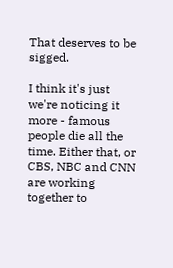That deserves to be sigged.

I think it's just we're noticing it more - famous people die all the time. Either that, or CBS, NBC and CNN are working together to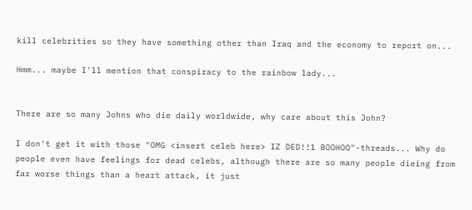kill celebrities so they have something other than Iraq and the economy to report on...

Hmm... maybe I'll mention that conspiracy to the rainbow lady...


There are so many Johns who die daily worldwide, why care about this John?

I don't get it with those "OMG <insert celeb here> IZ DED!!1 BOOHOO"-threads... Why do people even have feelings for dead celebs, although there are so many people dieing from far worse things than a heart attack, it just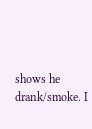shows he drank/smoke. I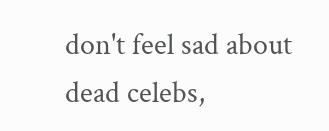don't feel sad about dead celebs,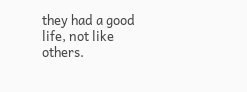they had a good life, not like others.